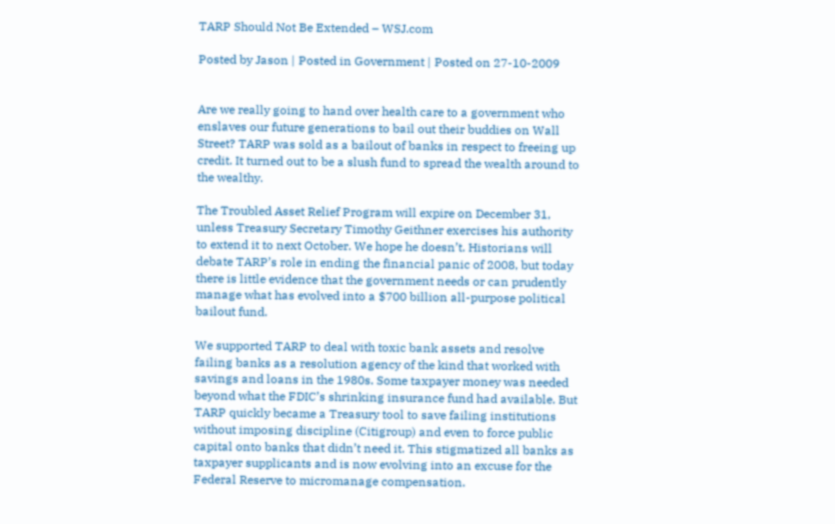TARP Should Not Be Extended – WSJ.com

Posted by Jason | Posted in Government | Posted on 27-10-2009


Are we really going to hand over health care to a government who enslaves our future generations to bail out their buddies on Wall Street? TARP was sold as a bailout of banks in respect to freeing up credit. It turned out to be a slush fund to spread the wealth around to the wealthy.

The Troubled Asset Relief Program will expire on December 31, unless Treasury Secretary Timothy Geithner exercises his authority to extend it to next October. We hope he doesn’t. Historians will debate TARP’s role in ending the financial panic of 2008, but today there is little evidence that the government needs or can prudently manage what has evolved into a $700 billion all-purpose political bailout fund.

We supported TARP to deal with toxic bank assets and resolve failing banks as a resolution agency of the kind that worked with savings and loans in the 1980s. Some taxpayer money was needed beyond what the FDIC’s shrinking insurance fund had available. But TARP quickly became a Treasury tool to save failing institutions without imposing discipline (Citigroup) and even to force public capital onto banks that didn’t need it. This stigmatized all banks as taxpayer supplicants and is now evolving into an excuse for the Federal Reserve to micromanage compensation.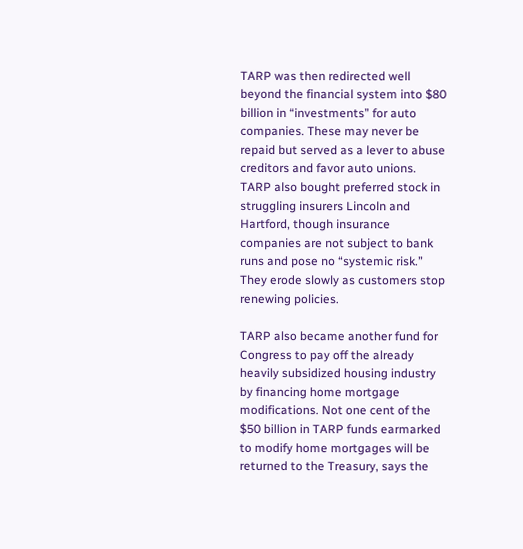TARP was then redirected well beyond the financial system into $80 billion in “investments” for auto companies. These may never be repaid but served as a lever to abuse creditors and favor auto unions. TARP also bought preferred stock in struggling insurers Lincoln and Hartford, though insurance companies are not subject to bank runs and pose no “systemic risk.” They erode slowly as customers stop renewing policies.

TARP also became another fund for Congress to pay off the already heavily subsidized housing industry by financing home mortgage modifications. Not one cent of the $50 billion in TARP funds earmarked to modify home mortgages will be returned to the Treasury, says the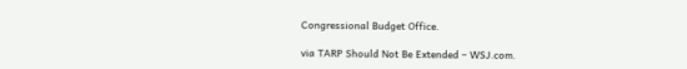Congressional Budget Office.

via TARP Should Not Be Extended – WSJ.com.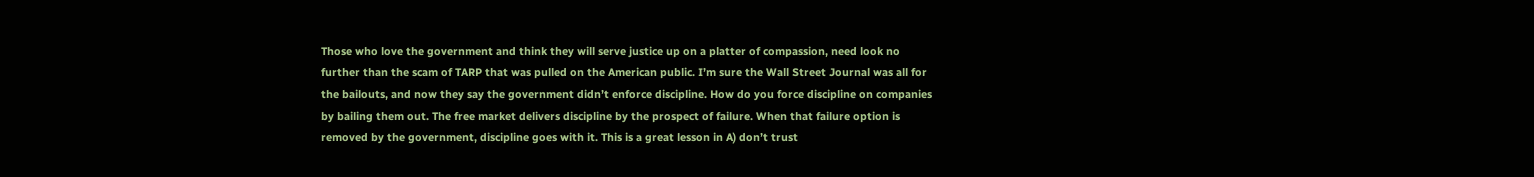Those who love the government and think they will serve justice up on a platter of compassion, need look no further than the scam of TARP that was pulled on the American public. I’m sure the Wall Street Journal was all for the bailouts, and now they say the government didn’t enforce discipline. How do you force discipline on companies by bailing them out. The free market delivers discipline by the prospect of failure. When that failure option is removed by the government, discipline goes with it. This is a great lesson in A) don’t trust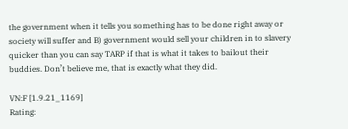the government when it tells you something has to be done right away or society will suffer and B) government would sell your children in to slavery quicker than you can say TARP if that is what it takes to bailout their buddies. Don’t believe me, that is exactly what they did.

VN:F [1.9.21_1169]
Rating: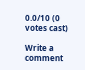0.0/10 (0 votes cast)

Write a comment